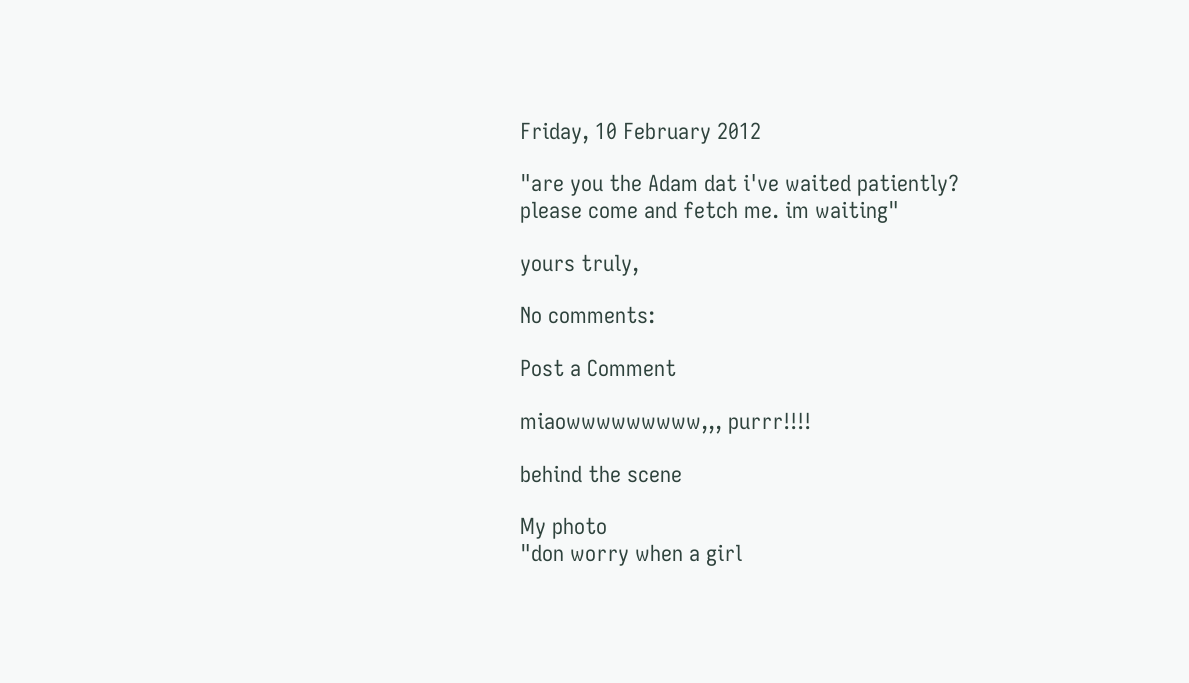Friday, 10 February 2012

"are you the Adam dat i've waited patiently?
please come and fetch me. im waiting"

yours truly,

No comments:

Post a Comment

miaowwwwwwwww,,, purrr!!!!

behind the scene

My photo
"don worry when a girl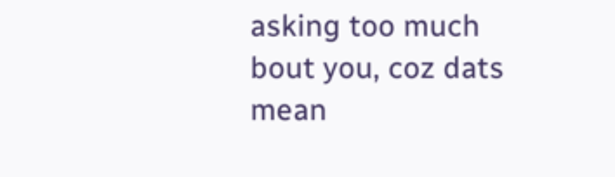asking too much bout you, coz dats mean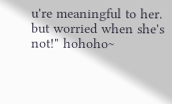u're meaningful to her. but worried when she's not!" hohoho~